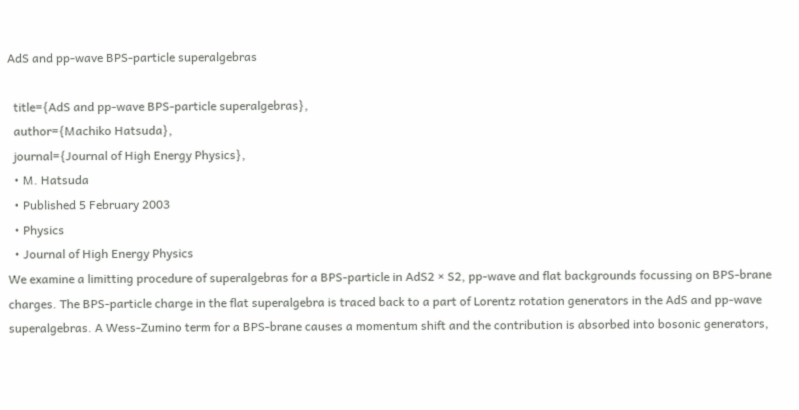AdS and pp-wave BPS-particle superalgebras

  title={AdS and pp-wave BPS-particle superalgebras},
  author={Machiko Hatsuda},
  journal={Journal of High Energy Physics},
  • M. Hatsuda
  • Published 5 February 2003
  • Physics
  • Journal of High Energy Physics
We examine a limitting procedure of superalgebras for a BPS-particle in AdS2 × S2, pp-wave and flat backgrounds focussing on BPS-brane charges. The BPS-particle charge in the flat superalgebra is traced back to a part of Lorentz rotation generators in the AdS and pp-wave superalgebras. A Wess-Zumino term for a BPS-brane causes a momentum shift and the contribution is absorbed into bosonic generators,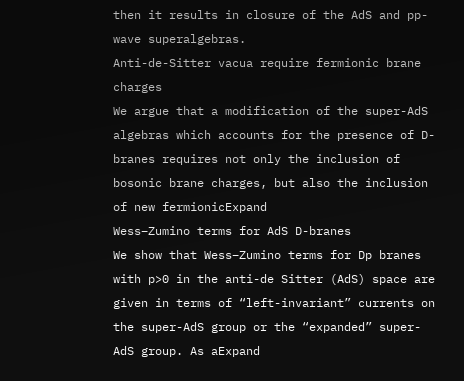then it results in closure of the AdS and pp-wave superalgebras.
Anti-de-Sitter vacua require fermionic brane charges
We argue that a modification of the super-AdS algebras which accounts for the presence of D-branes requires not only the inclusion of bosonic brane charges, but also the inclusion of new fermionicExpand
Wess–Zumino terms for AdS D-branes
We show that Wess–Zumino terms for Dp branes with p>0 in the anti-de Sitter (AdS) space are given in terms of “left-invariant” currents on the super-AdS group or the “expanded” super-AdS group. As aExpand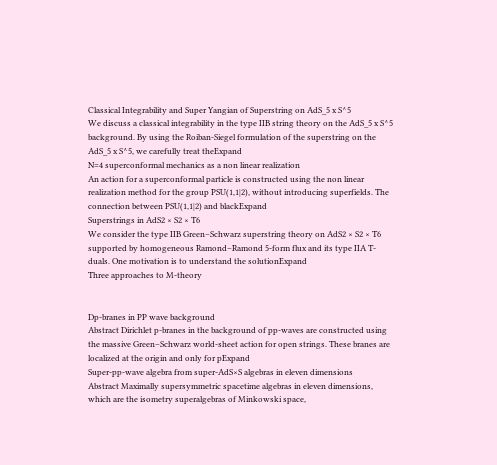Classical Integrability and Super Yangian of Superstring on AdS_5 x S^5
We discuss a classical integrability in the type IIB string theory on the AdS_5 x S^5 background. By using the Roiban-Siegel formulation of the superstring on the AdS_5 x S^5, we carefully treat theExpand
N=4 superconformal mechanics as a non linear realization
An action for a superconformal particle is constructed using the non linear realization method for the group PSU(1,1|2), without introducing superfields. The connection between PSU(1,1|2) and blackExpand
Superstrings in AdS2 × S2 × T6
We consider the type IIB Green–Schwarz superstring theory on AdS2 × S2 × T6 supported by homogeneous Ramond–Ramond 5-form flux and its type IIA T-duals. One motivation is to understand the solutionExpand
Three approaches to M-theory


Dp-branes in PP wave background
Abstract Dirichlet p-branes in the background of pp-waves are constructed using the massive Green–Schwarz world-sheet action for open strings. These branes are localized at the origin and only for pExpand
Super-pp-wave algebra from super-AdS×S algebras in eleven dimensions
Abstract Maximally supersymmetric spacetime algebras in eleven dimensions, which are the isometry superalgebras of Minkowski space,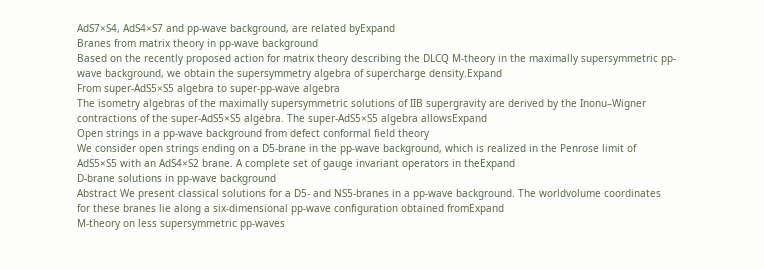AdS7×S4, AdS4×S7 and pp-wave background, are related byExpand
Branes from matrix theory in pp-wave background
Based on the recently proposed action for matrix theory describing the DLCQ M-theory in the maximally supersymmetric pp-wave background, we obtain the supersymmetry algebra of supercharge density.Expand
From super-AdS5×S5 algebra to super-pp-wave algebra
The isometry algebras of the maximally supersymmetric solutions of IIB supergravity are derived by the Inonu–Wigner contractions of the super-AdS5×S5 algebra. The super-AdS5×S5 algebra allowsExpand
Open strings in a pp-wave background from defect conformal field theory
We consider open strings ending on a D5-brane in the pp-wave background, which is realized in the Penrose limit of AdS5×S5 with an AdS4×S2 brane. A complete set of gauge invariant operators in theExpand
D-brane solutions in pp-wave background
Abstract We present classical solutions for a D5- and NS5-branes in a pp-wave background. The worldvolume coordinates for these branes lie along a six-dimensional pp-wave configuration obtained fromExpand
M-theory on less supersymmetric pp-waves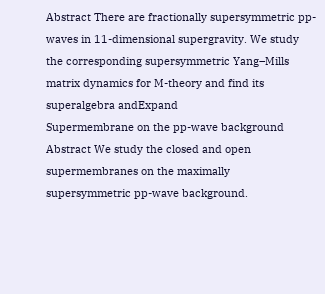Abstract There are fractionally supersymmetric pp-waves in 11-dimensional supergravity. We study the corresponding supersymmetric Yang–Mills matrix dynamics for M-theory and find its superalgebra andExpand
Supermembrane on the pp-wave background
Abstract We study the closed and open supermembranes on the maximally supersymmetric pp-wave background.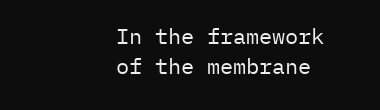In the framework of the membrane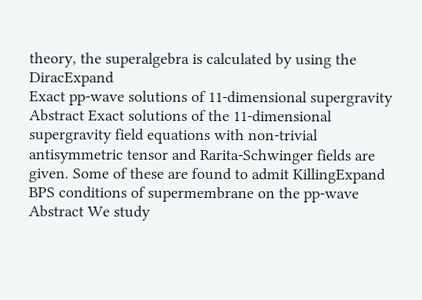theory, the superalgebra is calculated by using the DiracExpand
Exact pp-wave solutions of 11-dimensional supergravity
Abstract Exact solutions of the 11-dimensional supergravity field equations with non-trivial antisymmetric tensor and Rarita-Schwinger fields are given. Some of these are found to admit KillingExpand
BPS conditions of supermembrane on the pp-wave
Abstract We study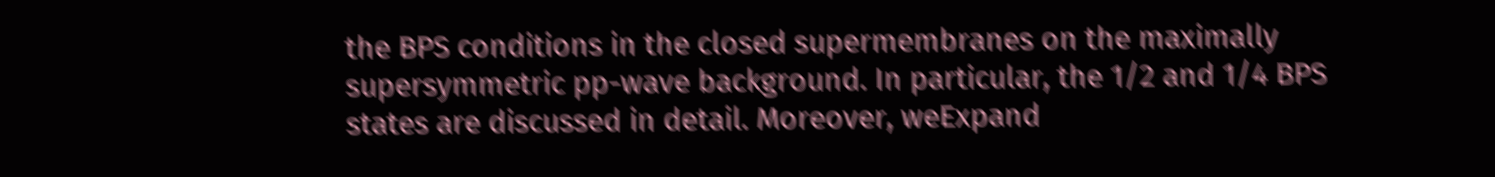the BPS conditions in the closed supermembranes on the maximally supersymmetric pp-wave background. In particular, the 1/2 and 1/4 BPS states are discussed in detail. Moreover, weExpand